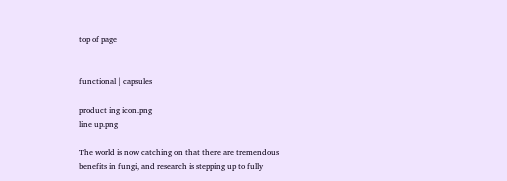top of page


functional | capsules

product ing icon.png
line up.png

The world is now catching on that there are tremendous benefits in fungi, and research is stepping up to fully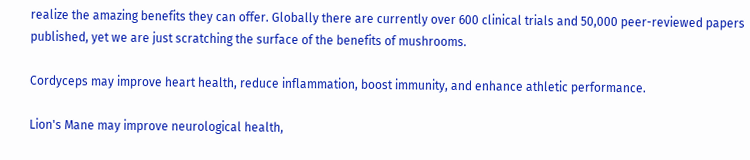realize the amazing benefits they can offer. Globally there are currently over 600 clinical trials and 50,000 peer-reviewed papers published, yet we are just scratching the surface of the benefits of mushrooms.

Cordyceps may improve heart health, reduce inflammation, boost immunity, and enhance athletic performance.

Lion's Mane may improve neurological health,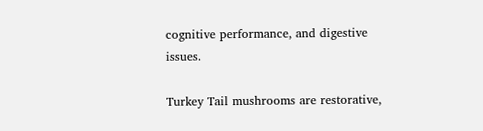cognitive performance, and digestive issues.

Turkey Tail mushrooms are restorative,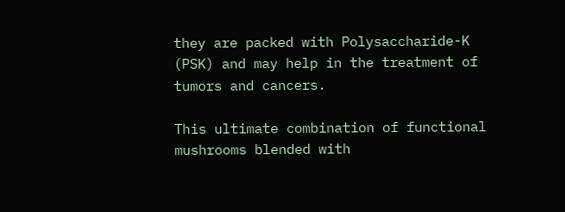they are packed with Polysaccharide-K (PSK) and may help in the treatment of tumors and cancers.

This ultimate combination of functional mushrooms blended with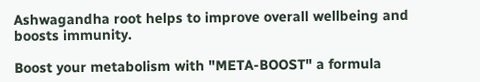Ashwagandha root helps to improve overall wellbeing and boosts immunity.

Boost your metabolism with "META-BOOST" a formula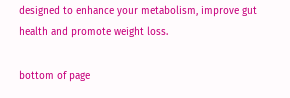designed to enhance your metabolism, improve gut health and promote weight loss.

bottom of page